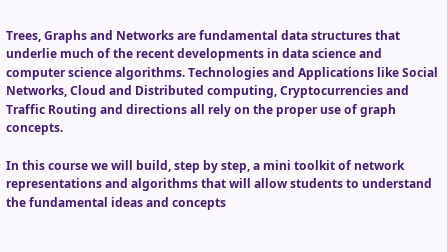Trees, Graphs and Networks are fundamental data structures that underlie much of the recent developments in data science and computer science algorithms. Technologies and Applications like Social Networks, Cloud and Distributed computing, Cryptocurrencies and Traffic Routing and directions all rely on the proper use of graph concepts.

In this course we will build, step by step, a mini toolkit of network representations and algorithms that will allow students to understand the fundamental ideas and concepts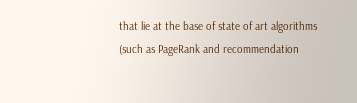that lie at the base of state of art algorithms (such as PageRank and recommendation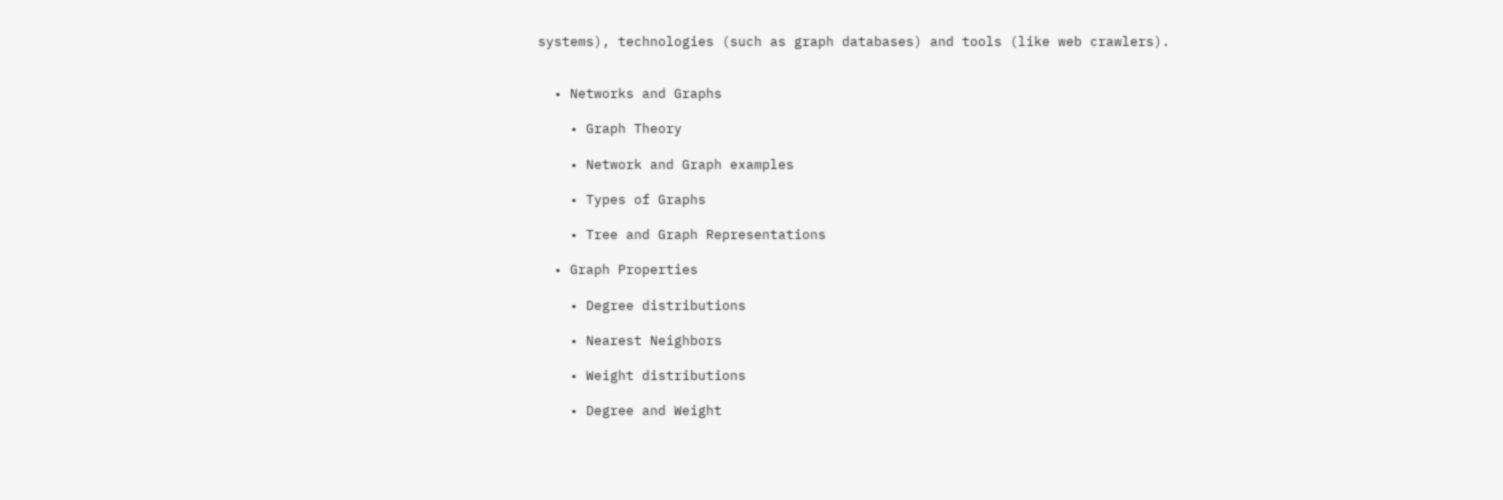systems), technologies (such as graph databases) and tools (like web crawlers).


  • Networks and Graphs

    • Graph Theory

    • Network and Graph examples

    • Types of Graphs

    • Tree and Graph Representations

  • Graph Properties

    • Degree distributions

    • Nearest Neighbors

    • Weight distributions

    • Degree and Weight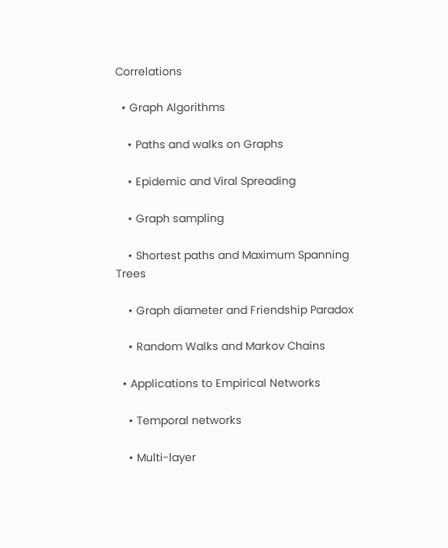Correlations

  • Graph Algorithms

    • Paths and walks on Graphs

    • Epidemic and Viral Spreading

    • Graph sampling

    • Shortest paths and Maximum Spanning Trees

    • Graph diameter and Friendship Paradox

    • Random Walks and Markov Chains

  • Applications to Empirical Networks

    • Temporal networks

    • Multi-layer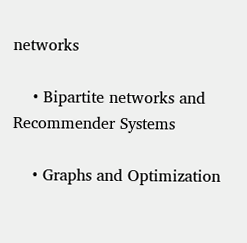networks

    • Bipartite networks and Recommender Systems

    • Graphs and Optimization